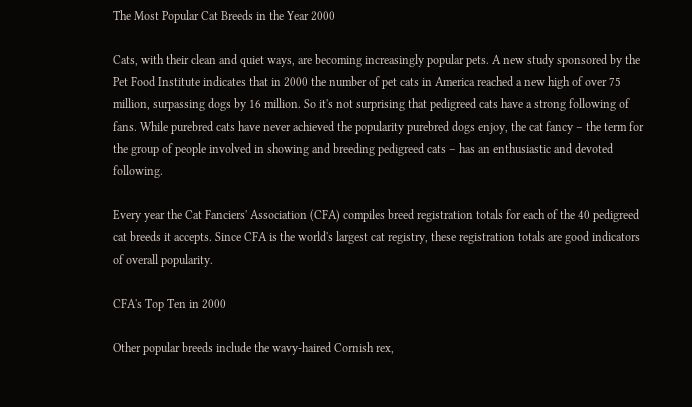The Most Popular Cat Breeds in the Year 2000

Cats, with their clean and quiet ways, are becoming increasingly popular pets. A new study sponsored by the Pet Food Institute indicates that in 2000 the number of pet cats in America reached a new high of over 75 million, surpassing dogs by 16 million. So it's not surprising that pedigreed cats have a strong following of fans. While purebred cats have never achieved the popularity purebred dogs enjoy, the cat fancy – the term for the group of people involved in showing and breeding pedigreed cats – has an enthusiastic and devoted following.

Every year the Cat Fanciers' Association (CFA) compiles breed registration totals for each of the 40 pedigreed cat breeds it accepts. Since CFA is the world's largest cat registry, these registration totals are good indicators of overall popularity.

CFA's Top Ten in 2000

Other popular breeds include the wavy-haired Cornish rex,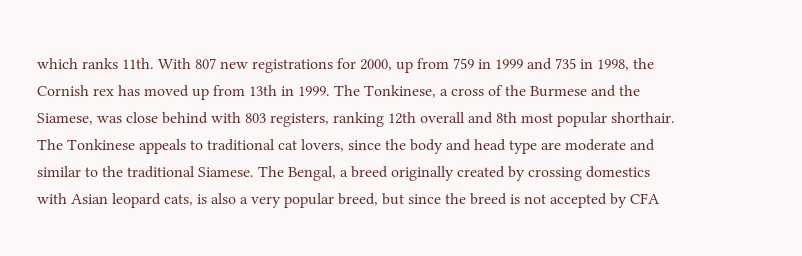which ranks 11th. With 807 new registrations for 2000, up from 759 in 1999 and 735 in 1998, the Cornish rex has moved up from 13th in 1999. The Tonkinese, a cross of the Burmese and the Siamese, was close behind with 803 registers, ranking 12th overall and 8th most popular shorthair. The Tonkinese appeals to traditional cat lovers, since the body and head type are moderate and similar to the traditional Siamese. The Bengal, a breed originally created by crossing domestics with Asian leopard cats, is also a very popular breed, but since the breed is not accepted by CFA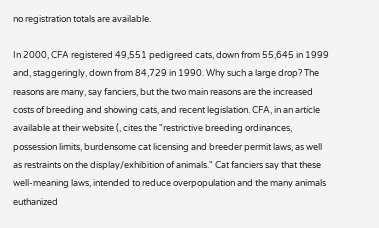no registration totals are available.

In 2000, CFA registered 49,551 pedigreed cats, down from 55,645 in 1999 and, staggeringly, down from 84,729 in 1990. Why such a large drop? The reasons are many, say fanciers, but the two main reasons are the increased costs of breeding and showing cats, and recent legislation. CFA, in an article available at their website (, cites the "restrictive breeding ordinances, possession limits, burdensome cat licensing and breeder permit laws, as well as restraints on the display/exhibition of animals." Cat fanciers say that these well-meaning laws, intended to reduce overpopulation and the many animals euthanized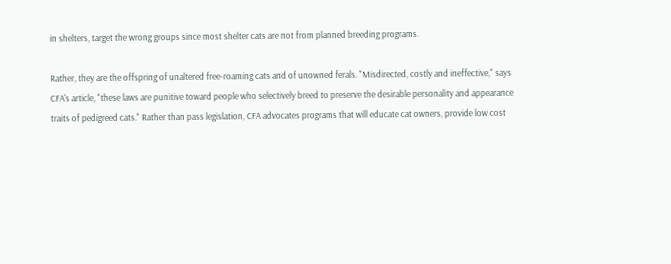in shelters, target the wrong groups since most shelter cats are not from planned breeding programs.

Rather, they are the offspring of unaltered free-roaming cats and of unowned ferals. "Misdirected, costly and ineffective," says CFA's article, "these laws are punitive toward people who selectively breed to preserve the desirable personality and appearance traits of pedigreed cats." Rather than pass legislation, CFA advocates programs that will educate cat owners, provide low cost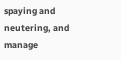spaying and neutering, and manage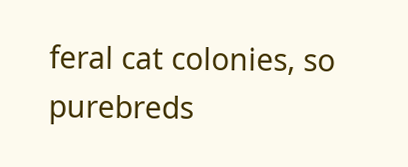feral cat colonies, so purebreds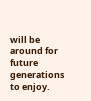will be around for future generations to enjoy.